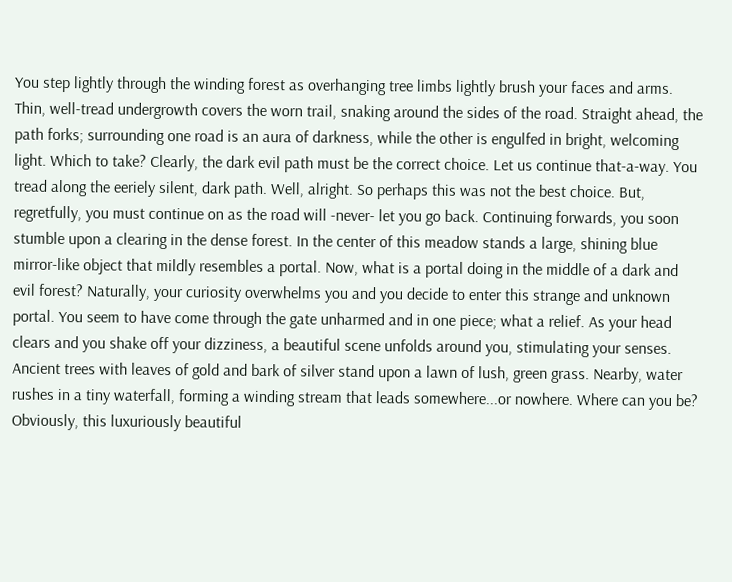You step lightly through the winding forest as overhanging tree limbs lightly brush your faces and arms. Thin, well-tread undergrowth covers the worn trail, snaking around the sides of the road. Straight ahead, the path forks; surrounding one road is an aura of darkness, while the other is engulfed in bright, welcoming light. Which to take? Clearly, the dark evil path must be the correct choice. Let us continue that-a-way. You tread along the eeriely silent, dark path. Well, alright. So perhaps this was not the best choice. But, regretfully, you must continue on as the road will -never- let you go back. Continuing forwards, you soon stumble upon a clearing in the dense forest. In the center of this meadow stands a large, shining blue mirror-like object that mildly resembles a portal. Now, what is a portal doing in the middle of a dark and evil forest? Naturally, your curiosity overwhelms you and you decide to enter this strange and unknown portal. You seem to have come through the gate unharmed and in one piece; what a relief. As your head clears and you shake off your dizziness, a beautiful scene unfolds around you, stimulating your senses. Ancient trees with leaves of gold and bark of silver stand upon a lawn of lush, green grass. Nearby, water rushes in a tiny waterfall, forming a winding stream that leads somewhere...or nowhere. Where can you be? Obviously, this luxuriously beautiful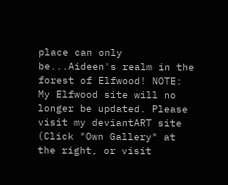place can only be...Aideen's realm in the forest of Elfwood! NOTE: My Elfwood site will no longer be updated. Please visit my deviantART site (Click "Own Gallery" at the right, or visit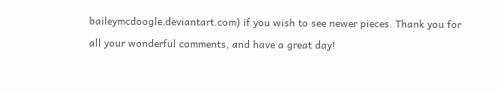baileymcdoogle.deviantart.com) if you wish to see newer pieces. Thank you for all your wonderful comments, and have a great day!